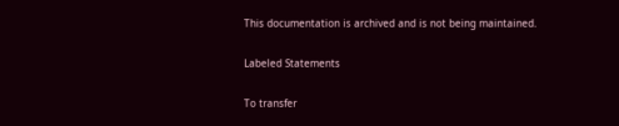This documentation is archived and is not being maintained.

Labeled Statements

To transfer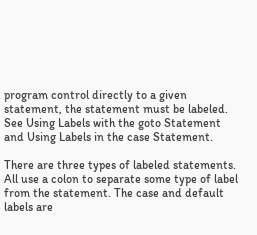program control directly to a given statement, the statement must be labeled. See Using Labels with the goto Statement and Using Labels in the case Statement.

There are three types of labeled statements. All use a colon to separate some type of label from the statement. The case and default labels are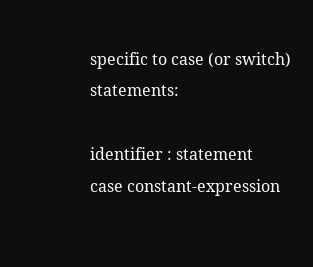specific to case (or switch) statements:

identifier : statement
case constant-expression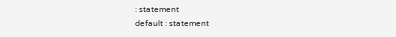: statement
default : statement